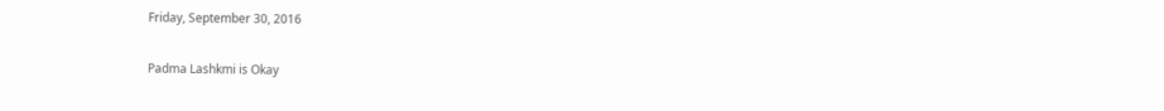Friday, September 30, 2016

Padma Lashkmi is Okay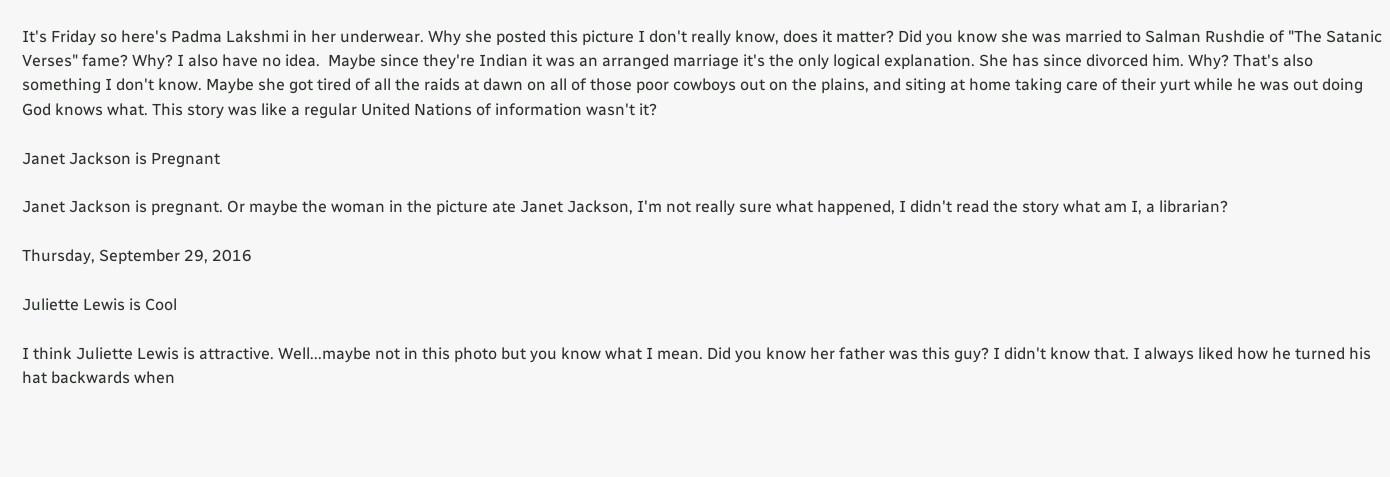It's Friday so here's Padma Lakshmi in her underwear. Why she posted this picture I don't really know, does it matter? Did you know she was married to Salman Rushdie of "The Satanic Verses" fame? Why? I also have no idea.  Maybe since they're Indian it was an arranged marriage it's the only logical explanation. She has since divorced him. Why? That's also something I don't know. Maybe she got tired of all the raids at dawn on all of those poor cowboys out on the plains, and siting at home taking care of their yurt while he was out doing God knows what. This story was like a regular United Nations of information wasn't it?

Janet Jackson is Pregnant

Janet Jackson is pregnant. Or maybe the woman in the picture ate Janet Jackson, I'm not really sure what happened, I didn't read the story what am I, a librarian?

Thursday, September 29, 2016

Juliette Lewis is Cool

I think Juliette Lewis is attractive. Well...maybe not in this photo but you know what I mean. Did you know her father was this guy? I didn't know that. I always liked how he turned his hat backwards when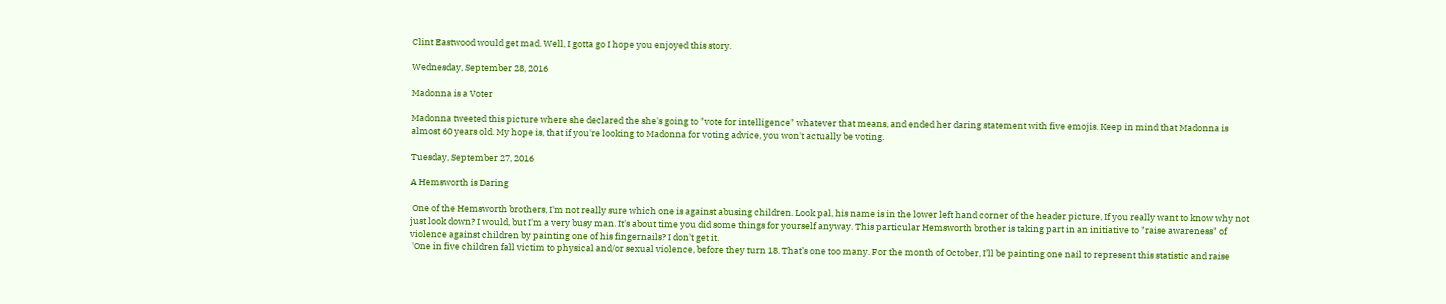Clint Eastwood would get mad. Well, I gotta go I hope you enjoyed this story.

Wednesday, September 28, 2016

Madonna is a Voter

Madonna tweeted this picture where she declared the she's going to "vote for intelligence" whatever that means, and ended her daring statement with five emojis. Keep in mind that Madonna is almost 60 years old. My hope is, that if you're looking to Madonna for voting advice, you won't actually be voting.

Tuesday, September 27, 2016

A Hemsworth is Daring

 One of the Hemsworth brothers, I'm not really sure which one is against abusing children. Look pal, his name is in the lower left hand corner of the header picture, If you really want to know why not just look down? I would, but I'm a very busy man. It's about time you did some things for yourself anyway. This particular Hemsworth brother is taking part in an initiative to "raise awareness" of violence against children by painting one of his fingernails? I don't get it.
 'One in five children fall victim to physical and/or sexual violence, before they turn 18. That’s one too many. For the month of October, I’ll be painting one nail to represent this statistic and raise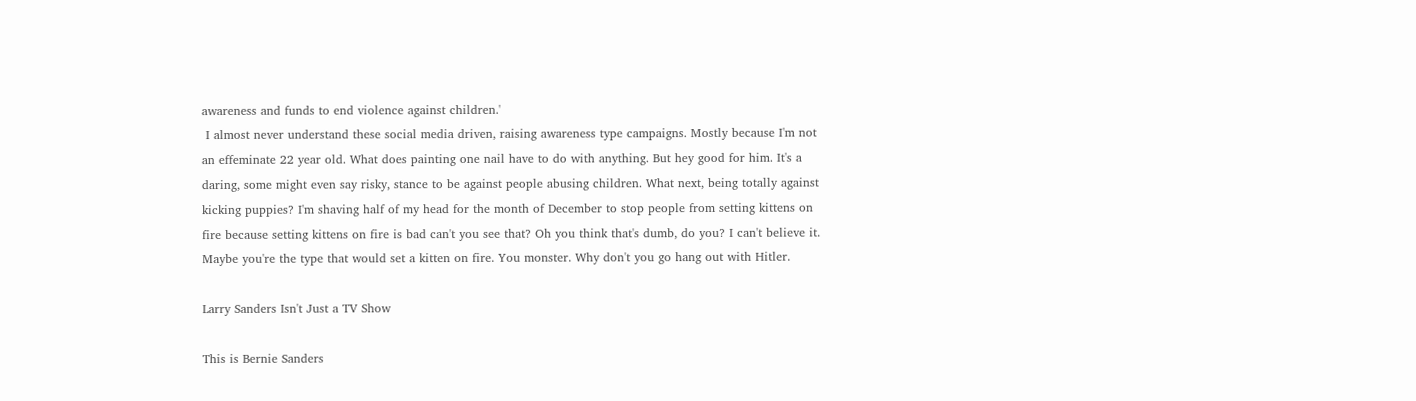awareness and funds to end violence against children.'
 I almost never understand these social media driven, raising awareness type campaigns. Mostly because I'm not an effeminate 22 year old. What does painting one nail have to do with anything. But hey good for him. It's a daring, some might even say risky, stance to be against people abusing children. What next, being totally against kicking puppies? I'm shaving half of my head for the month of December to stop people from setting kittens on fire because setting kittens on fire is bad can't you see that? Oh you think that's dumb, do you? I can't believe it. Maybe you're the type that would set a kitten on fire. You monster. Why don't you go hang out with Hitler.

Larry Sanders Isn't Just a TV Show

This is Bernie Sanders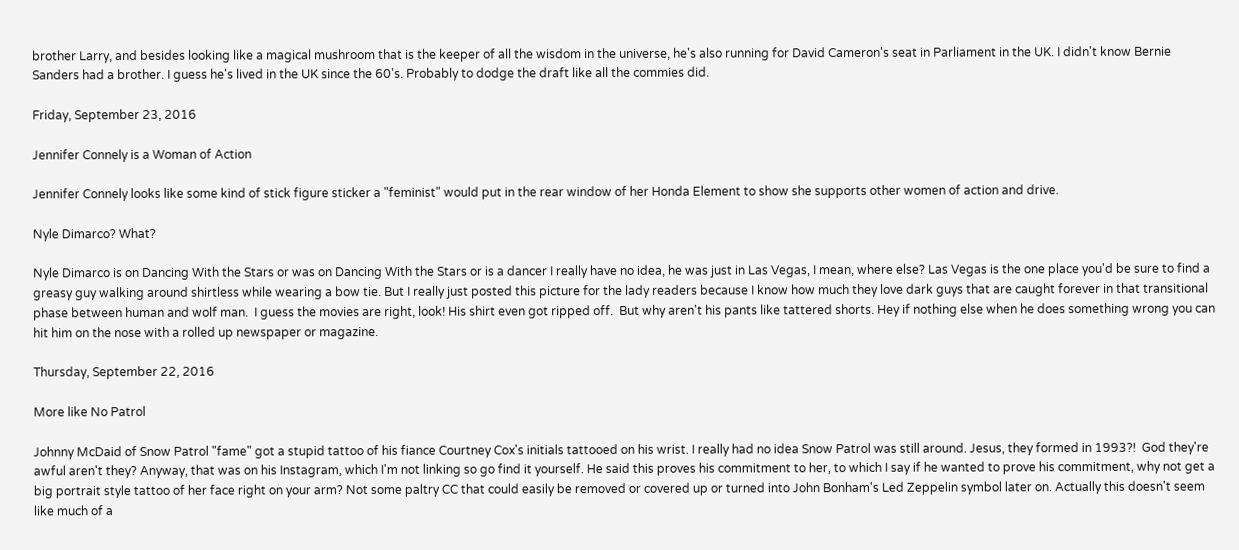brother Larry, and besides looking like a magical mushroom that is the keeper of all the wisdom in the universe, he's also running for David Cameron's seat in Parliament in the UK. I didn't know Bernie Sanders had a brother. I guess he's lived in the UK since the 60's. Probably to dodge the draft like all the commies did.

Friday, September 23, 2016

Jennifer Connely is a Woman of Action

Jennifer Connely looks like some kind of stick figure sticker a "feminist" would put in the rear window of her Honda Element to show she supports other women of action and drive.

Nyle Dimarco? What?

Nyle Dimarco is on Dancing With the Stars or was on Dancing With the Stars or is a dancer I really have no idea, he was just in Las Vegas, I mean, where else? Las Vegas is the one place you'd be sure to find a greasy guy walking around shirtless while wearing a bow tie. But I really just posted this picture for the lady readers because I know how much they love dark guys that are caught forever in that transitional phase between human and wolf man.  I guess the movies are right, look! His shirt even got ripped off.  But why aren't his pants like tattered shorts. Hey if nothing else when he does something wrong you can hit him on the nose with a rolled up newspaper or magazine.

Thursday, September 22, 2016

More like No Patrol

Johnny McDaid of Snow Patrol "fame" got a stupid tattoo of his fiance Courtney Cox's initials tattooed on his wrist. I really had no idea Snow Patrol was still around. Jesus, they formed in 1993?!  God they're awful aren't they? Anyway, that was on his Instagram, which I'm not linking so go find it yourself. He said this proves his commitment to her, to which I say if he wanted to prove his commitment, why not get a big portrait style tattoo of her face right on your arm? Not some paltry CC that could easily be removed or covered up or turned into John Bonham's Led Zeppelin symbol later on. Actually this doesn't seem like much of a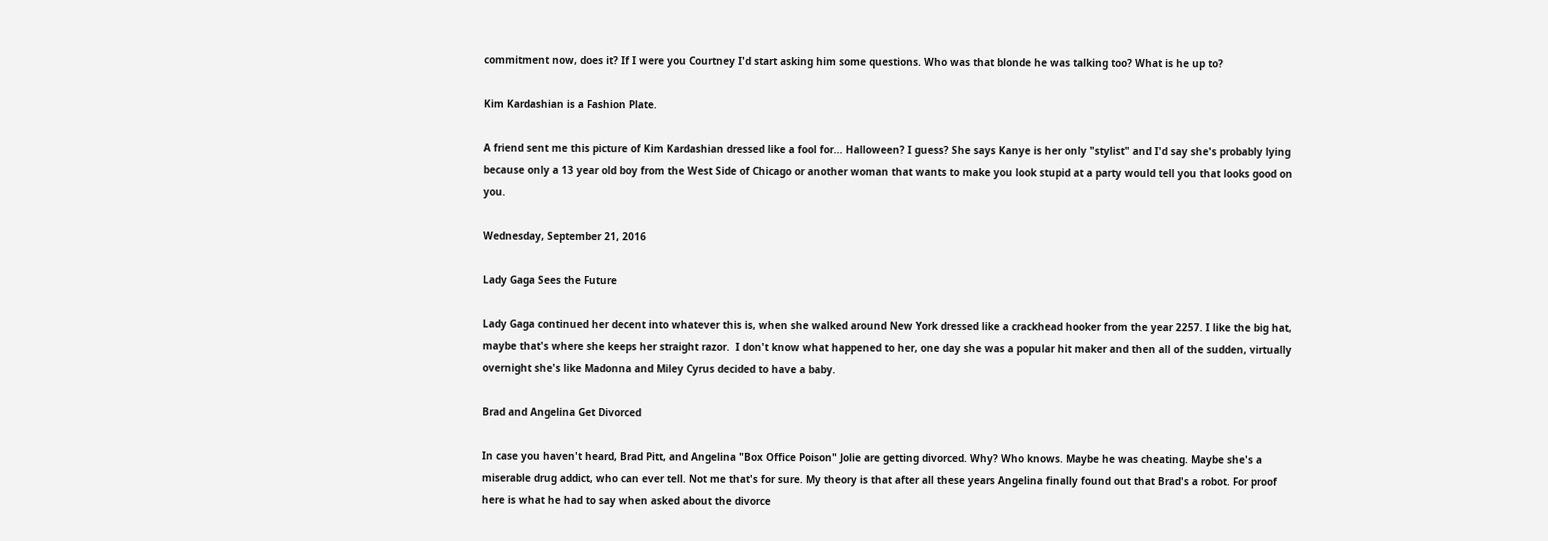commitment now, does it? If I were you Courtney I'd start asking him some questions. Who was that blonde he was talking too? What is he up to?

Kim Kardashian is a Fashion Plate.

A friend sent me this picture of Kim Kardashian dressed like a fool for... Halloween? I guess? She says Kanye is her only "stylist" and I'd say she's probably lying because only a 13 year old boy from the West Side of Chicago or another woman that wants to make you look stupid at a party would tell you that looks good on you.

Wednesday, September 21, 2016

Lady Gaga Sees the Future

Lady Gaga continued her decent into whatever this is, when she walked around New York dressed like a crackhead hooker from the year 2257. I like the big hat, maybe that's where she keeps her straight razor.  I don't know what happened to her, one day she was a popular hit maker and then all of the sudden, virtually overnight she's like Madonna and Miley Cyrus decided to have a baby.

Brad and Angelina Get Divorced

In case you haven't heard, Brad Pitt, and Angelina "Box Office Poison" Jolie are getting divorced. Why? Who knows. Maybe he was cheating. Maybe she's a miserable drug addict, who can ever tell. Not me that's for sure. My theory is that after all these years Angelina finally found out that Brad's a robot. For proof here is what he had to say when asked about the divorce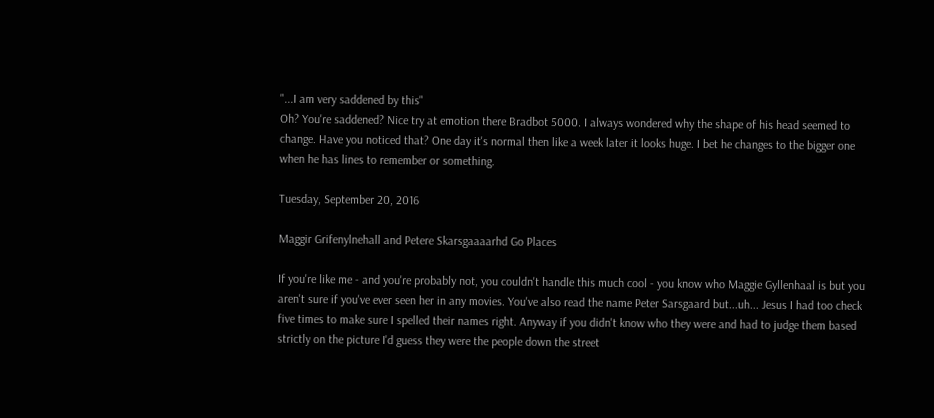"...I am very saddened by this"
Oh? You're saddened? Nice try at emotion there Bradbot 5000. I always wondered why the shape of his head seemed to change. Have you noticed that? One day it's normal then like a week later it looks huge. I bet he changes to the bigger one when he has lines to remember or something.

Tuesday, September 20, 2016

Maggir Grifenylnehall and Petere Skarsgaaaarhd Go Places

If you're like me - and you're probably not, you couldn't handle this much cool - you know who Maggie Gyllenhaal is but you aren't sure if you've ever seen her in any movies. You've also read the name Peter Sarsgaard but...uh... Jesus I had too check five times to make sure I spelled their names right. Anyway if you didn't know who they were and had to judge them based strictly on the picture I'd guess they were the people down the street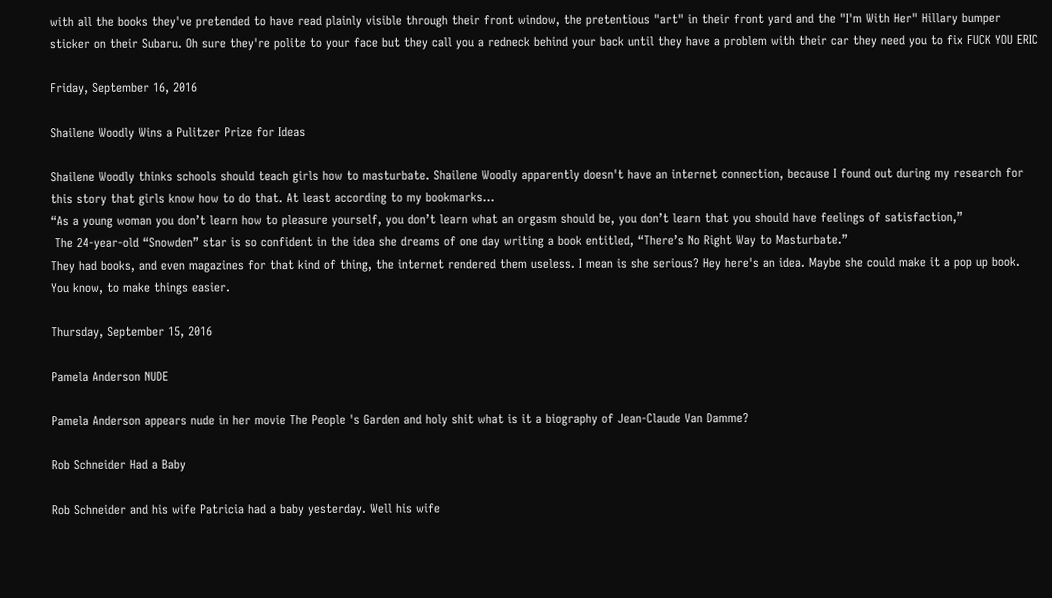with all the books they've pretended to have read plainly visible through their front window, the pretentious "art" in their front yard and the "I'm With Her" Hillary bumper sticker on their Subaru. Oh sure they're polite to your face but they call you a redneck behind your back until they have a problem with their car they need you to fix FUCK YOU ERIC

Friday, September 16, 2016

Shailene Woodly Wins a Pulitzer Prize for Ideas

Shailene Woodly thinks schools should teach girls how to masturbate. Shailene Woodly apparently doesn't have an internet connection, because I found out during my research for this story that girls know how to do that. At least according to my bookmarks...
“As a young woman you don’t learn how to pleasure yourself, you don’t learn what an orgasm should be, you don’t learn that you should have feelings of satisfaction,”
 The 24-year-old “Snowden” star is so confident in the idea she dreams of one day writing a book entitled, “There’s No Right Way to Masturbate.”
They had books, and even magazines for that kind of thing, the internet rendered them useless. I mean is she serious? Hey here's an idea. Maybe she could make it a pop up book. You know, to make things easier.

Thursday, September 15, 2016

Pamela Anderson NUDE

Pamela Anderson appears nude in her movie The People 's Garden and holy shit what is it a biography of Jean-Claude Van Damme?

Rob Schneider Had a Baby

Rob Schneider and his wife Patricia had a baby yesterday. Well his wife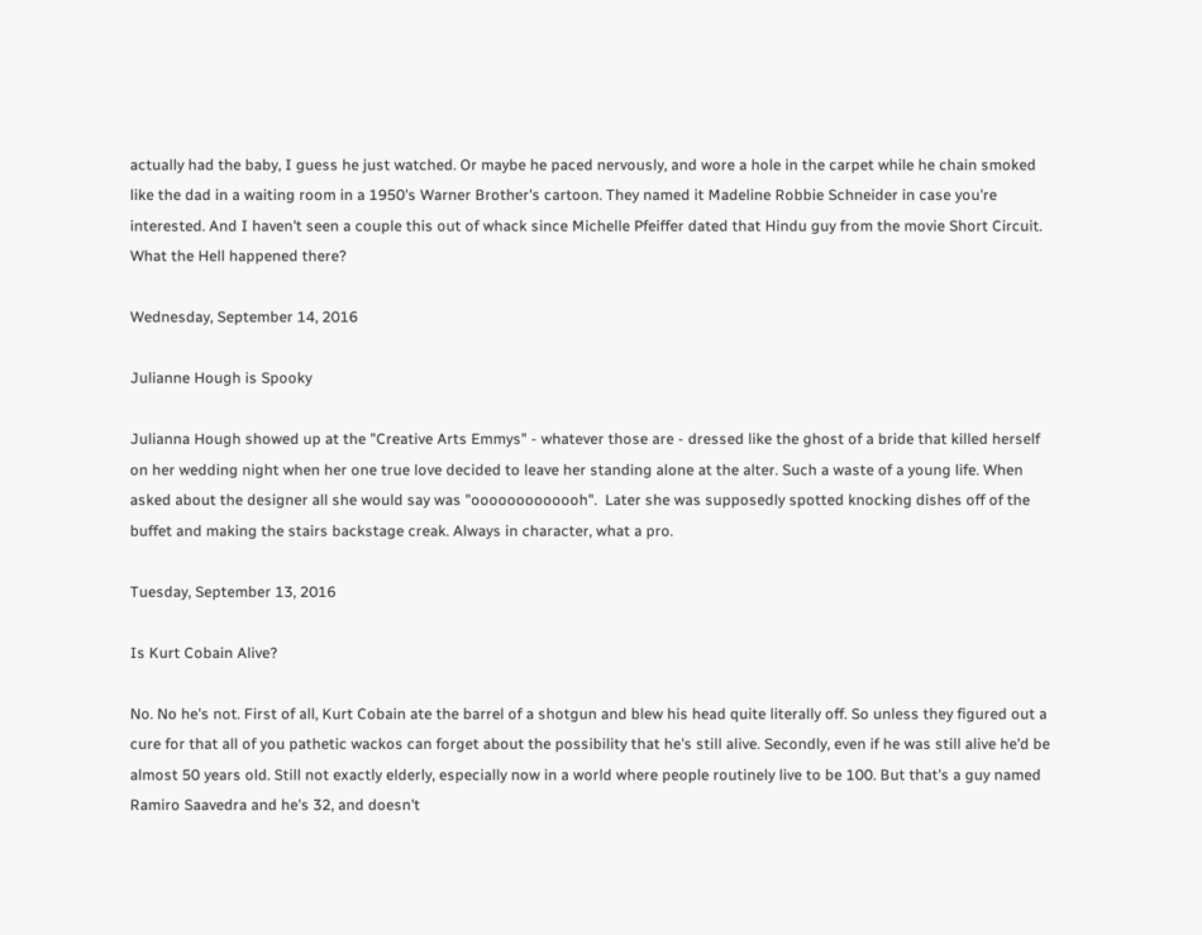actually had the baby, I guess he just watched. Or maybe he paced nervously, and wore a hole in the carpet while he chain smoked like the dad in a waiting room in a 1950's Warner Brother's cartoon. They named it Madeline Robbie Schneider in case you're interested. And I haven't seen a couple this out of whack since Michelle Pfeiffer dated that Hindu guy from the movie Short Circuit. What the Hell happened there?

Wednesday, September 14, 2016

Julianne Hough is Spooky

Julianna Hough showed up at the "Creative Arts Emmys" - whatever those are - dressed like the ghost of a bride that killed herself on her wedding night when her one true love decided to leave her standing alone at the alter. Such a waste of a young life. When asked about the designer all she would say was "ooooooooooooh".  Later she was supposedly spotted knocking dishes off of the buffet and making the stairs backstage creak. Always in character, what a pro.

Tuesday, September 13, 2016

Is Kurt Cobain Alive?

No. No he's not. First of all, Kurt Cobain ate the barrel of a shotgun and blew his head quite literally off. So unless they figured out a cure for that all of you pathetic wackos can forget about the possibility that he's still alive. Secondly, even if he was still alive he'd be almost 50 years old. Still not exactly elderly, especially now in a world where people routinely live to be 100. But that's a guy named Ramiro Saavedra and he's 32, and doesn't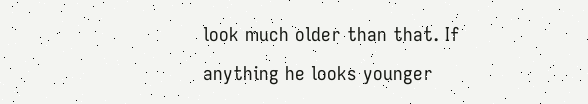look much older than that. If anything he looks younger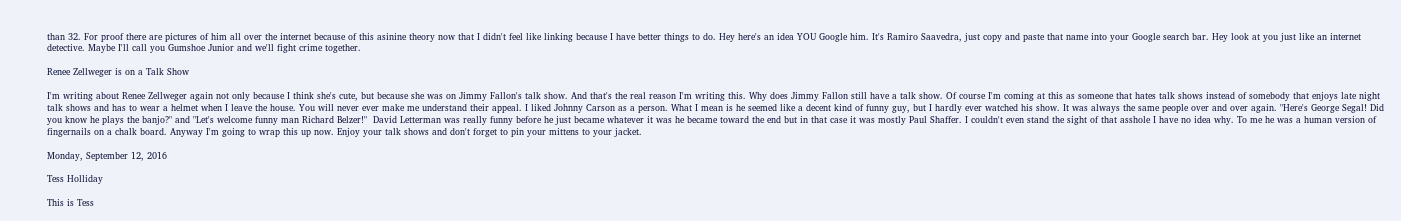than 32. For proof there are pictures of him all over the internet because of this asinine theory now that I didn't feel like linking because I have better things to do. Hey here's an idea YOU Google him. It's Ramiro Saavedra, just copy and paste that name into your Google search bar. Hey look at you just like an internet detective. Maybe I'll call you Gumshoe Junior and we'll fight crime together.

Renee Zellweger is on a Talk Show

I'm writing about Renee Zellweger again not only because I think she's cute, but because she was on Jimmy Fallon's talk show. And that's the real reason I'm writing this. Why does Jimmy Fallon still have a talk show. Of course I'm coming at this as someone that hates talk shows instead of somebody that enjoys late night talk shows and has to wear a helmet when I leave the house. You will never ever make me understand their appeal. I liked Johnny Carson as a person. What I mean is he seemed like a decent kind of funny guy, but I hardly ever watched his show. It was always the same people over and over again. "Here's George Segal! Did you know he plays the banjo?" and "Let's welcome funny man Richard Belzer!"  David Letterman was really funny before he just became whatever it was he became toward the end but in that case it was mostly Paul Shaffer. I couldn't even stand the sight of that asshole I have no idea why. To me he was a human version of fingernails on a chalk board. Anyway I'm going to wrap this up now. Enjoy your talk shows and don't forget to pin your mittens to your jacket.

Monday, September 12, 2016

Tess Holliday

This is Tess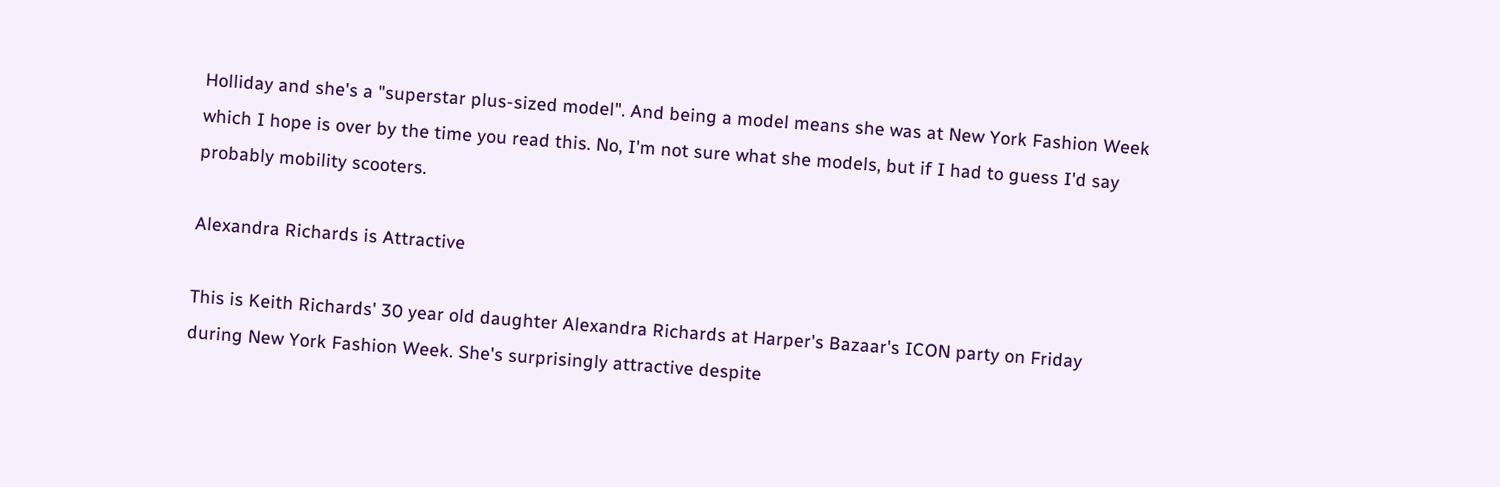Holliday and she's a "superstar plus-sized model". And being a model means she was at New York Fashion Week which I hope is over by the time you read this. No, I'm not sure what she models, but if I had to guess I'd say probably mobility scooters.

Alexandra Richards is Attractive

This is Keith Richards' 30 year old daughter Alexandra Richards at Harper's Bazaar's ICON party on Friday during New York Fashion Week. She's surprisingly attractive despite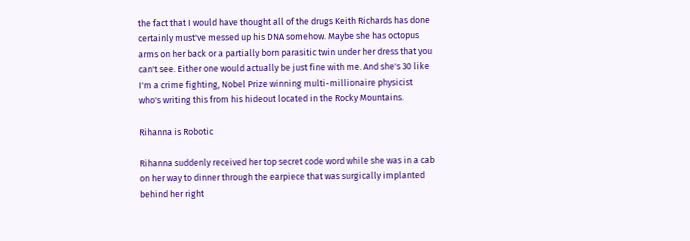the fact that I would have thought all of the drugs Keith Richards has done certainly must've messed up his DNA somehow. Maybe she has octopus arms on her back or a partially born parasitic twin under her dress that you can't see. Either one would actually be just fine with me. And she's 30 like I'm a crime fighting, Nobel Prize winning multi-millionaire physicist who's writing this from his hideout located in the Rocky Mountains.

Rihanna is Robotic

Rihanna suddenly received her top secret code word while she was in a cab on her way to dinner through the earpiece that was surgically implanted behind her right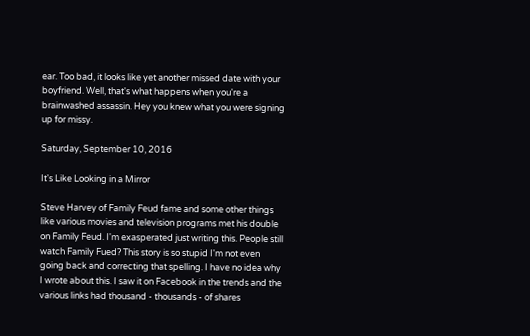ear. Too bad, it looks like yet another missed date with your boyfriend. Well, that's what happens when you're a brainwashed assassin. Hey you knew what you were signing up for missy.

Saturday, September 10, 2016

It's Like Looking in a Mirror

Steve Harvey of Family Feud fame and some other things like various movies and television programs met his double on Family Feud. I'm exasperated just writing this. People still watch Family Fued? This story is so stupid I'm not even going back and correcting that spelling. I have no idea why I wrote about this. I saw it on Facebook in the trends and the various links had thousand - thousands - of shares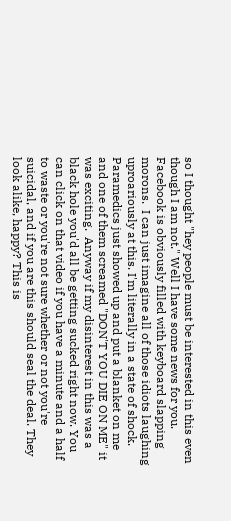so I thought "hey people must be interested in this even though I am not." Well I have some news for you. Facebook is obviously filled with keyboard slapping morons.  I can just imagine all of those idiots laughing uproariously at this. I'm literally in a state of shock. Paramedics just showed up and put a blanket on me and one of them screamed "DON'T YOU DIE ON ME" it was exciting.  Anyway if my disinterest in this was a black hole you'd all be getting sucked right now. You can click on that video if you have a minute and a half to waste or you're not sure whether or not you're suicidal, and if you are this should seal the deal. They look alike, happy? This is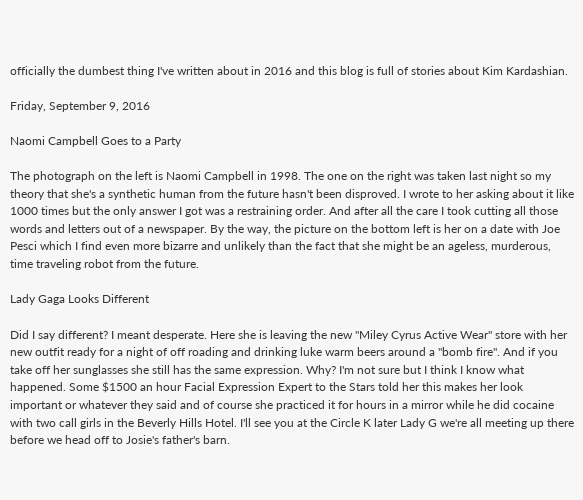officially the dumbest thing I've written about in 2016 and this blog is full of stories about Kim Kardashian.

Friday, September 9, 2016

Naomi Campbell Goes to a Party

The photograph on the left is Naomi Campbell in 1998. The one on the right was taken last night so my theory that she's a synthetic human from the future hasn't been disproved. I wrote to her asking about it like 1000 times but the only answer I got was a restraining order. And after all the care I took cutting all those words and letters out of a newspaper. By the way, the picture on the bottom left is her on a date with Joe Pesci which I find even more bizarre and unlikely than the fact that she might be an ageless, murderous, time traveling robot from the future.

Lady Gaga Looks Different

Did I say different? I meant desperate. Here she is leaving the new "Miley Cyrus Active Wear" store with her new outfit ready for a night of off roading and drinking luke warm beers around a "bomb fire". And if you take off her sunglasses she still has the same expression. Why? I'm not sure but I think I know what happened. Some $1500 an hour Facial Expression Expert to the Stars told her this makes her look important or whatever they said and of course she practiced it for hours in a mirror while he did cocaine with two call girls in the Beverly Hills Hotel. I'll see you at the Circle K later Lady G we're all meeting up there before we head off to Josie's father's barn.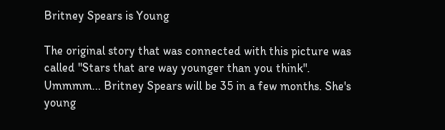Britney Spears is Young

The original story that was connected with this picture was called "Stars that are way younger than you think". Ummmm... Britney Spears will be 35 in a few months. She's young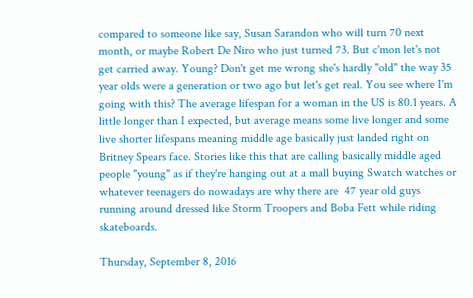compared to someone like say, Susan Sarandon who will turn 70 next month, or maybe Robert De Niro who just turned 73. But c'mon let's not get carried away. Young? Don't get me wrong she's hardly "old" the way 35 year olds were a generation or two ago but let's get real. You see where I'm going with this? The average lifespan for a woman in the US is 80.1 years. A little longer than I expected, but average means some live longer and some live shorter lifespans meaning middle age basically just landed right on Britney Spears face. Stories like this that are calling basically middle aged people "young" as if they're hanging out at a mall buying Swatch watches or whatever teenagers do nowadays are why there are  47 year old guys running around dressed like Storm Troopers and Boba Fett while riding skateboards.

Thursday, September 8, 2016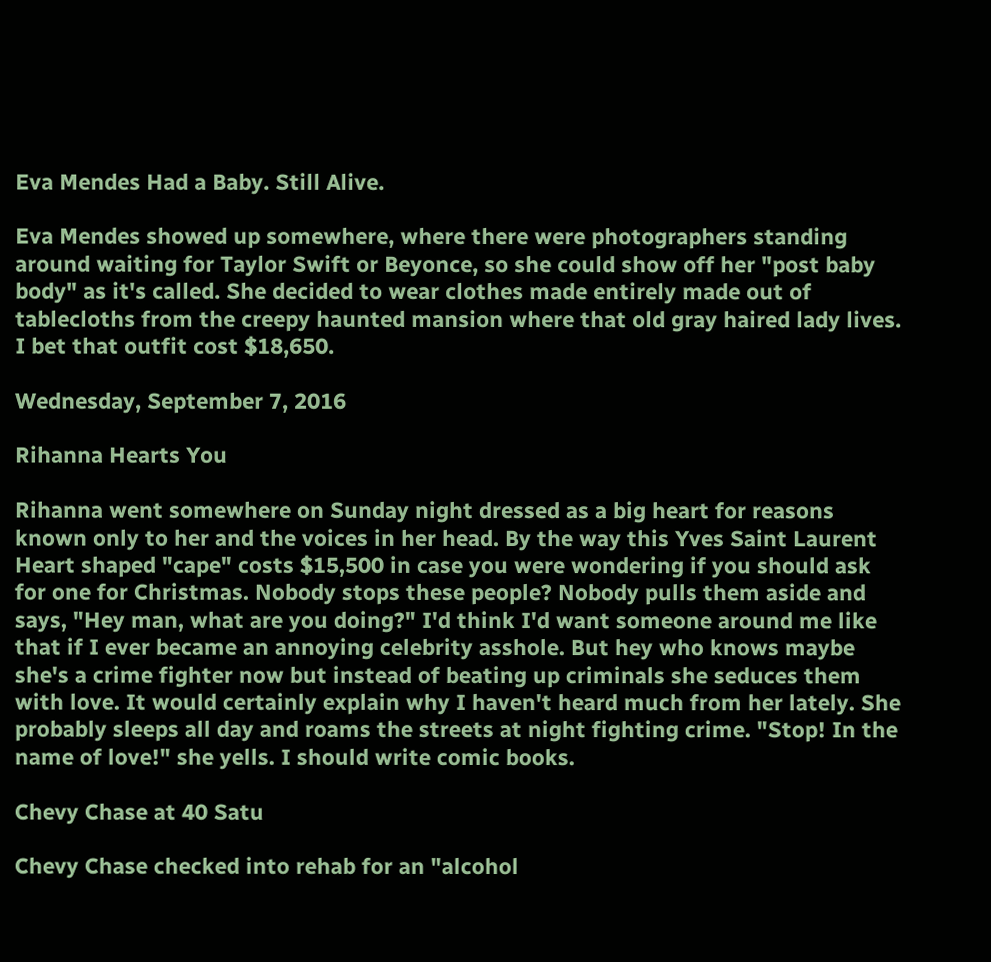Eva Mendes Had a Baby. Still Alive.

Eva Mendes showed up somewhere, where there were photographers standing around waiting for Taylor Swift or Beyonce, so she could show off her "post baby body" as it's called. She decided to wear clothes made entirely made out of tablecloths from the creepy haunted mansion where that old gray haired lady lives. I bet that outfit cost $18,650.

Wednesday, September 7, 2016

Rihanna Hearts You

Rihanna went somewhere on Sunday night dressed as a big heart for reasons known only to her and the voices in her head. By the way this Yves Saint Laurent Heart shaped "cape" costs $15,500 in case you were wondering if you should ask for one for Christmas. Nobody stops these people? Nobody pulls them aside and says, "Hey man, what are you doing?" I'd think I'd want someone around me like that if I ever became an annoying celebrity asshole. But hey who knows maybe she's a crime fighter now but instead of beating up criminals she seduces them with love. It would certainly explain why I haven't heard much from her lately. She probably sleeps all day and roams the streets at night fighting crime. "Stop! In the name of love!" she yells. I should write comic books.

Chevy Chase at 40 Satu

Chevy Chase checked into rehab for an "alcohol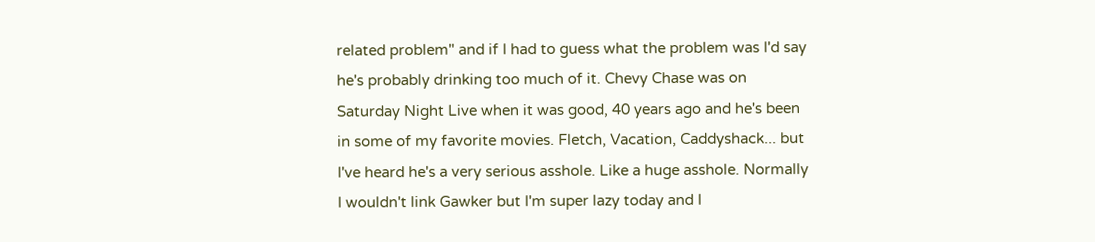related problem" and if I had to guess what the problem was I'd say he's probably drinking too much of it. Chevy Chase was on Saturday Night Live when it was good, 40 years ago and he's been in some of my favorite movies. Fletch, Vacation, Caddyshack... but I've heard he's a very serious asshole. Like a huge asshole. Normally I wouldn't link Gawker but I'm super lazy today and I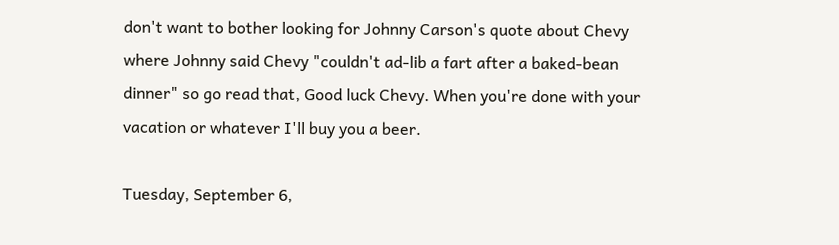don't want to bother looking for Johnny Carson's quote about Chevy where Johnny said Chevy "couldn't ad-lib a fart after a baked-bean dinner" so go read that, Good luck Chevy. When you're done with your vacation or whatever I'll buy you a beer.

Tuesday, September 6,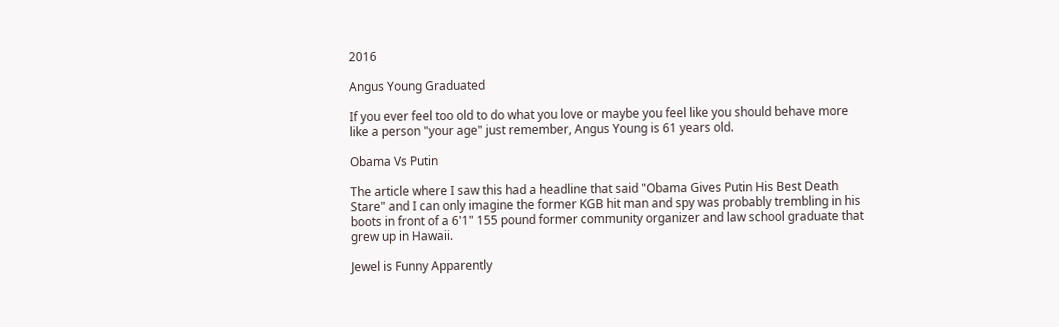2016

Angus Young Graduated

If you ever feel too old to do what you love or maybe you feel like you should behave more like a person "your age" just remember, Angus Young is 61 years old.

Obama Vs Putin

The article where I saw this had a headline that said "Obama Gives Putin His Best Death Stare" and I can only imagine the former KGB hit man and spy was probably trembling in his boots in front of a 6'1" 155 pound former community organizer and law school graduate that grew up in Hawaii.

Jewel is Funny Apparently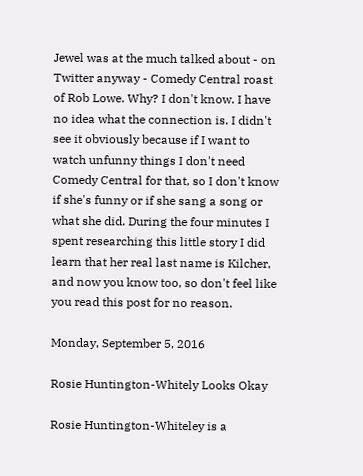Jewel was at the much talked about - on Twitter anyway - Comedy Central roast of Rob Lowe. Why? I don't know. I have no idea what the connection is. I didn't see it obviously because if I want to watch unfunny things I don't need Comedy Central for that, so I don't know if she's funny or if she sang a song or what she did. During the four minutes I spent researching this little story I did learn that her real last name is Kilcher, and now you know too, so don't feel like you read this post for no reason.

Monday, September 5, 2016

Rosie Huntington-Whitely Looks Okay

Rosie Huntington-Whiteley is a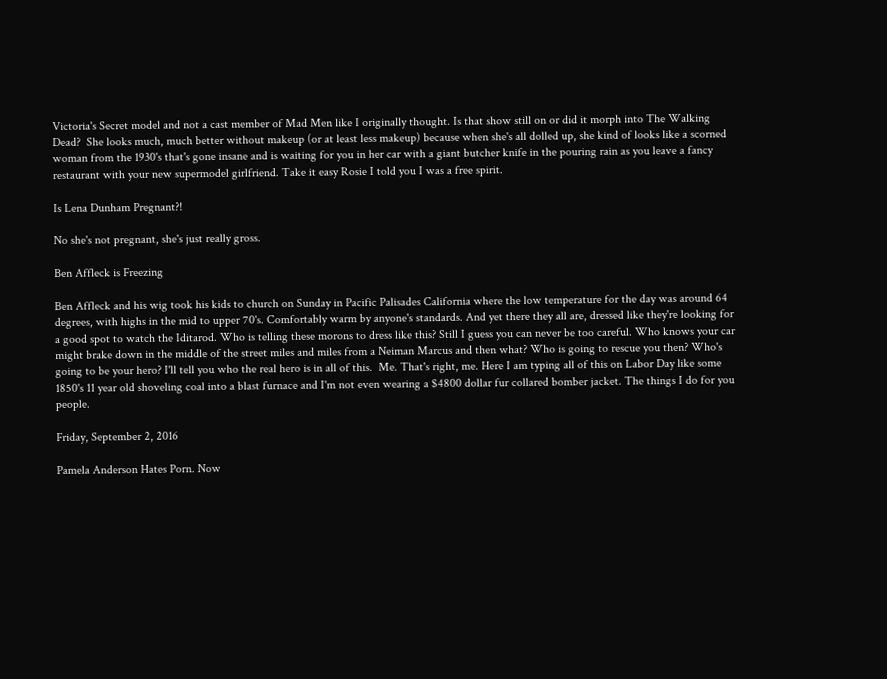Victoria's Secret model and not a cast member of Mad Men like I originally thought. Is that show still on or did it morph into The Walking Dead?  She looks much, much better without makeup (or at least less makeup) because when she's all dolled up, she kind of looks like a scorned woman from the 1930's that's gone insane and is waiting for you in her car with a giant butcher knife in the pouring rain as you leave a fancy restaurant with your new supermodel girlfriend. Take it easy Rosie I told you I was a free spirit.

Is Lena Dunham Pregnant?!

No she's not pregnant, she's just really gross.

Ben Affleck is Freezing

Ben Affleck and his wig took his kids to church on Sunday in Pacific Palisades California where the low temperature for the day was around 64 degrees, with highs in the mid to upper 70's. Comfortably warm by anyone's standards. And yet there they all are, dressed like they're looking for a good spot to watch the Iditarod. Who is telling these morons to dress like this? Still I guess you can never be too careful. Who knows your car might brake down in the middle of the street miles and miles from a Neiman Marcus and then what? Who is going to rescue you then? Who's going to be your hero? I'll tell you who the real hero is in all of this.  Me. That's right, me. Here I am typing all of this on Labor Day like some 1850's 11 year old shoveling coal into a blast furnace and I'm not even wearing a $4800 dollar fur collared bomber jacket. The things I do for you people.

Friday, September 2, 2016

Pamela Anderson Hates Porn. Now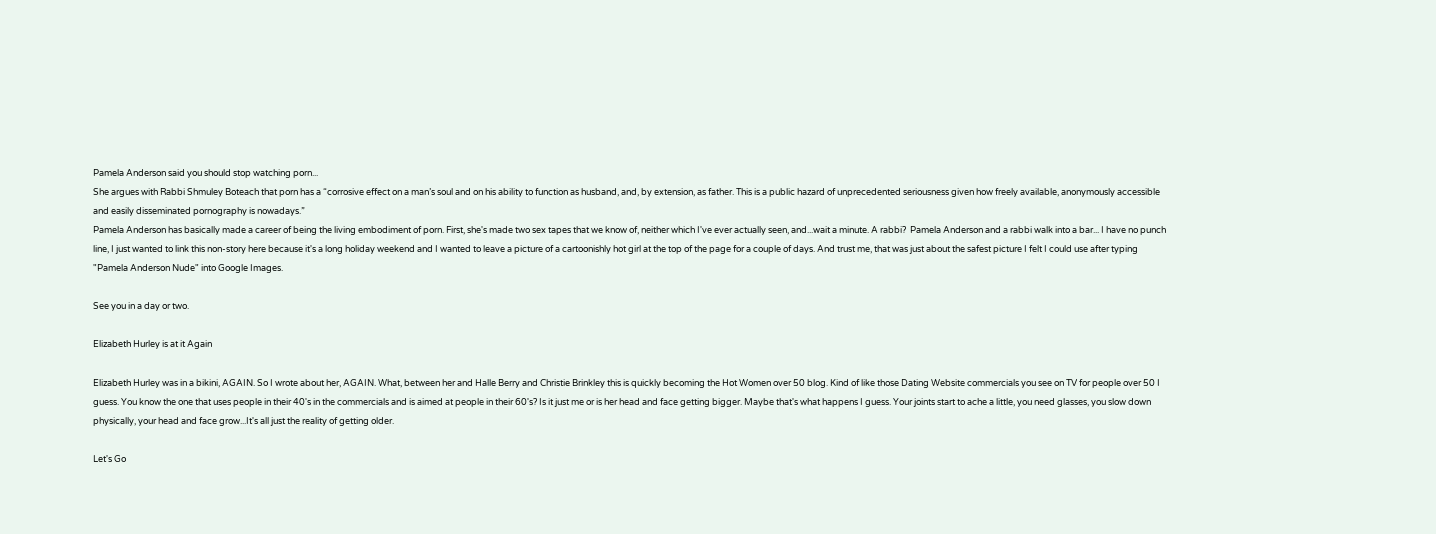Pamela Anderson said you should stop watching porn...
She argues with Rabbi Shmuley Boteach that porn has a “corrosive effect on a man’s soul and on his ability to function as husband, and, by extension, as father. This is a public hazard of unprecedented seriousness given how freely available, anonymously accessible and easily disseminated pornography is nowadays.”
Pamela Anderson has basically made a career of being the living embodiment of porn. First, she's made two sex tapes that we know of, neither which I've ever actually seen, and...wait a minute. A rabbi?  Pamela Anderson and a rabbi walk into a bar... I have no punch line, I just wanted to link this non-story here because it's a long holiday weekend and I wanted to leave a picture of a cartoonishly hot girl at the top of the page for a couple of days. And trust me, that was just about the safest picture I felt I could use after typing "Pamela Anderson Nude" into Google Images.

See you in a day or two.

Elizabeth Hurley is at it Again

Elizabeth Hurley was in a bikini, AGAIN. So I wrote about her, AGAIN. What, between her and Halle Berry and Christie Brinkley this is quickly becoming the Hot Women over 50 blog. Kind of like those Dating Website commercials you see on TV for people over 50 I guess. You know the one that uses people in their 40's in the commercials and is aimed at people in their 60's? Is it just me or is her head and face getting bigger. Maybe that's what happens I guess. Your joints start to ache a little, you need glasses, you slow down physically, your head and face grow...It's all just the reality of getting older.

Let's Go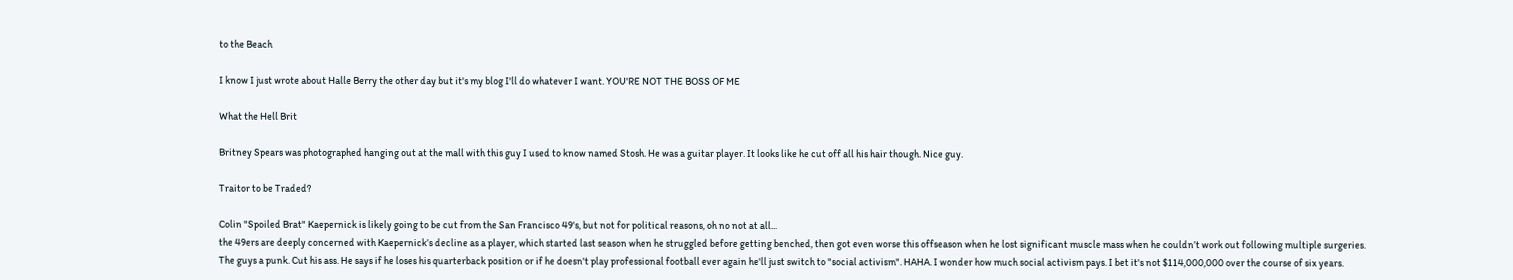to the Beach

I know I just wrote about Halle Berry the other day but it's my blog I'll do whatever I want. YOU'RE NOT THE BOSS OF ME

What the Hell Brit

Britney Spears was photographed hanging out at the mall with this guy I used to know named Stosh. He was a guitar player. It looks like he cut off all his hair though. Nice guy.

Traitor to be Traded?

Colin "Spoiled Brat" Kaepernick is likely going to be cut from the San Francisco 49's, but not for political reasons, oh no not at all...
the 49ers are deeply concerned with Kaepernick’s decline as a player, which started last season when he struggled before getting benched, then got even worse this offseason when he lost significant muscle mass when he couldn’t work out following multiple surgeries.
The guys a punk. Cut his ass. He says if he loses his quarterback position or if he doesn't play professional football ever again he'll just switch to "social activism". HAHA. I wonder how much social activism pays. I bet it's not $114,000,000 over the course of six years.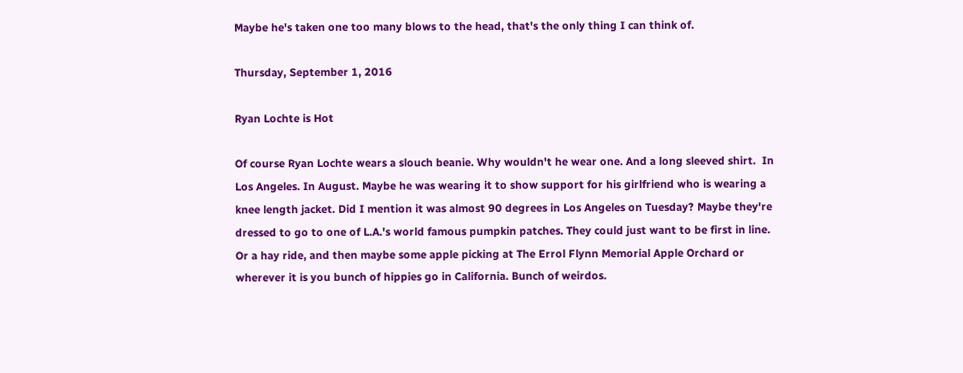Maybe he's taken one too many blows to the head, that's the only thing I can think of.

Thursday, September 1, 2016

Ryan Lochte is Hot

Of course Ryan Lochte wears a slouch beanie. Why wouldn't he wear one. And a long sleeved shirt.  In Los Angeles. In August. Maybe he was wearing it to show support for his girlfriend who is wearing a knee length jacket. Did I mention it was almost 90 degrees in Los Angeles on Tuesday? Maybe they're dressed to go to one of L.A.'s world famous pumpkin patches. They could just want to be first in line. Or a hay ride, and then maybe some apple picking at The Errol Flynn Memorial Apple Orchard or wherever it is you bunch of hippies go in California. Bunch of weirdos.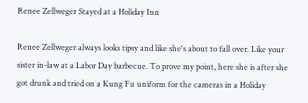Renee Zellweger Stayed at a Holiday Inn

Renee Zellweger always looks tipsy and like she's about to fall over. Like your sister in-law at a Labor Day barbecue. To prove my point, here she is after she got drunk and tried on a Kung Fu uniform for the cameras in a Holiday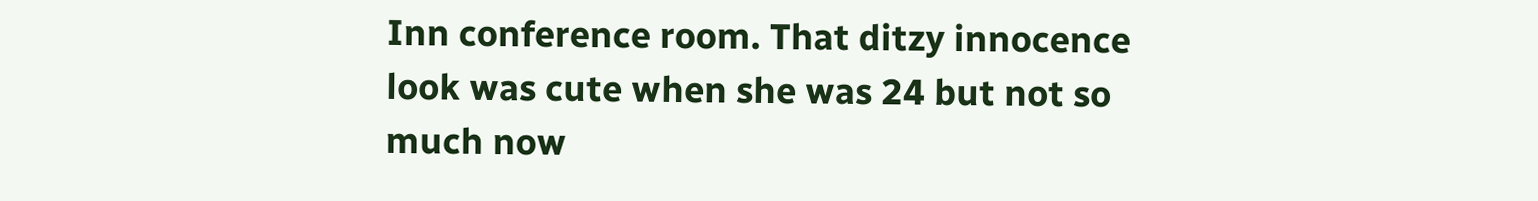Inn conference room. That ditzy innocence look was cute when she was 24 but not so much now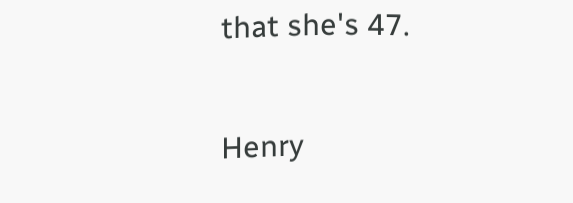that she's 47.

Henry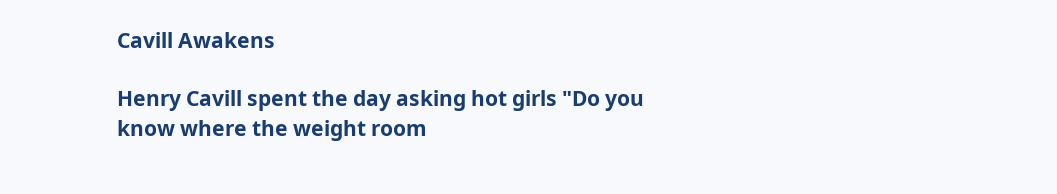Cavill Awakens

Henry Cavill spent the day asking hot girls "Do you know where the weight room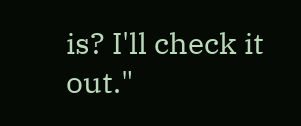is? I'll check it out."